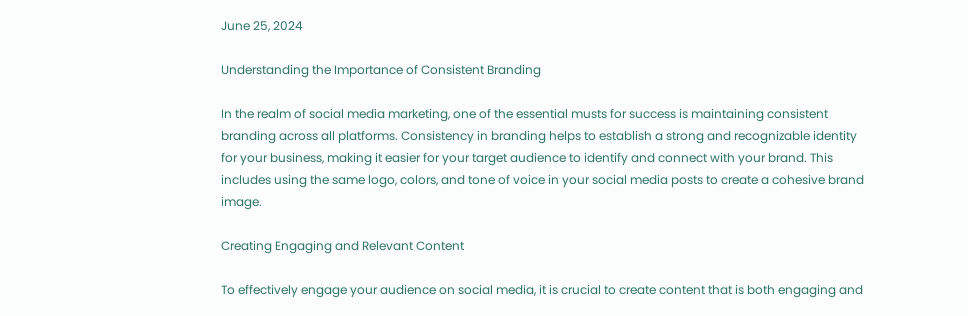June 25, 2024

Understanding the Importance of Consistent Branding

In the realm of social media marketing, one of the essential musts for success is maintaining consistent branding across all platforms. Consistency in branding helps to establish a strong and recognizable identity for your business, making it easier for your target audience to identify and connect with your brand. This includes using the same logo, colors, and tone of voice in your social media posts to create a cohesive brand image.

Creating Engaging and Relevant Content

To effectively engage your audience on social media, it is crucial to create content that is both engaging and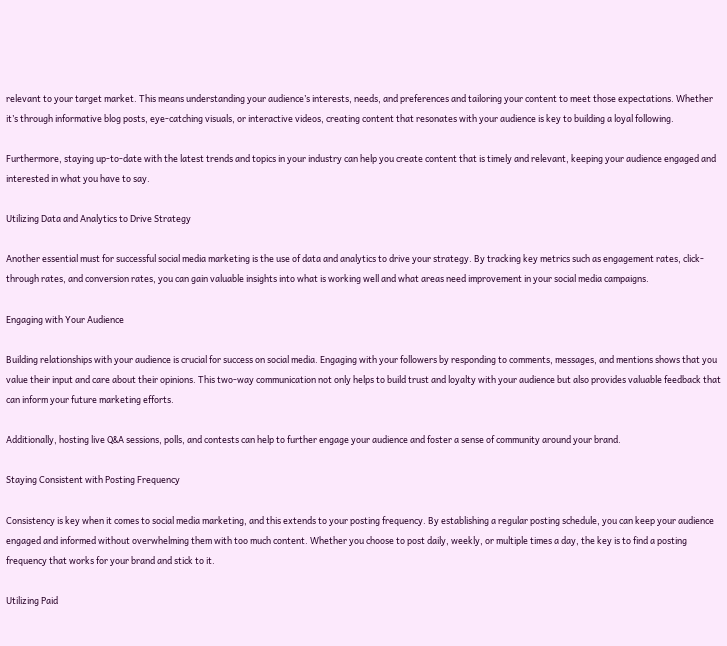relevant to your target market. This means understanding your audience’s interests, needs, and preferences and tailoring your content to meet those expectations. Whether it’s through informative blog posts, eye-catching visuals, or interactive videos, creating content that resonates with your audience is key to building a loyal following.

Furthermore, staying up-to-date with the latest trends and topics in your industry can help you create content that is timely and relevant, keeping your audience engaged and interested in what you have to say.

Utilizing Data and Analytics to Drive Strategy

Another essential must for successful social media marketing is the use of data and analytics to drive your strategy. By tracking key metrics such as engagement rates, click-through rates, and conversion rates, you can gain valuable insights into what is working well and what areas need improvement in your social media campaigns.

Engaging with Your Audience

Building relationships with your audience is crucial for success on social media. Engaging with your followers by responding to comments, messages, and mentions shows that you value their input and care about their opinions. This two-way communication not only helps to build trust and loyalty with your audience but also provides valuable feedback that can inform your future marketing efforts.

Additionally, hosting live Q&A sessions, polls, and contests can help to further engage your audience and foster a sense of community around your brand.

Staying Consistent with Posting Frequency

Consistency is key when it comes to social media marketing, and this extends to your posting frequency. By establishing a regular posting schedule, you can keep your audience engaged and informed without overwhelming them with too much content. Whether you choose to post daily, weekly, or multiple times a day, the key is to find a posting frequency that works for your brand and stick to it.

Utilizing Paid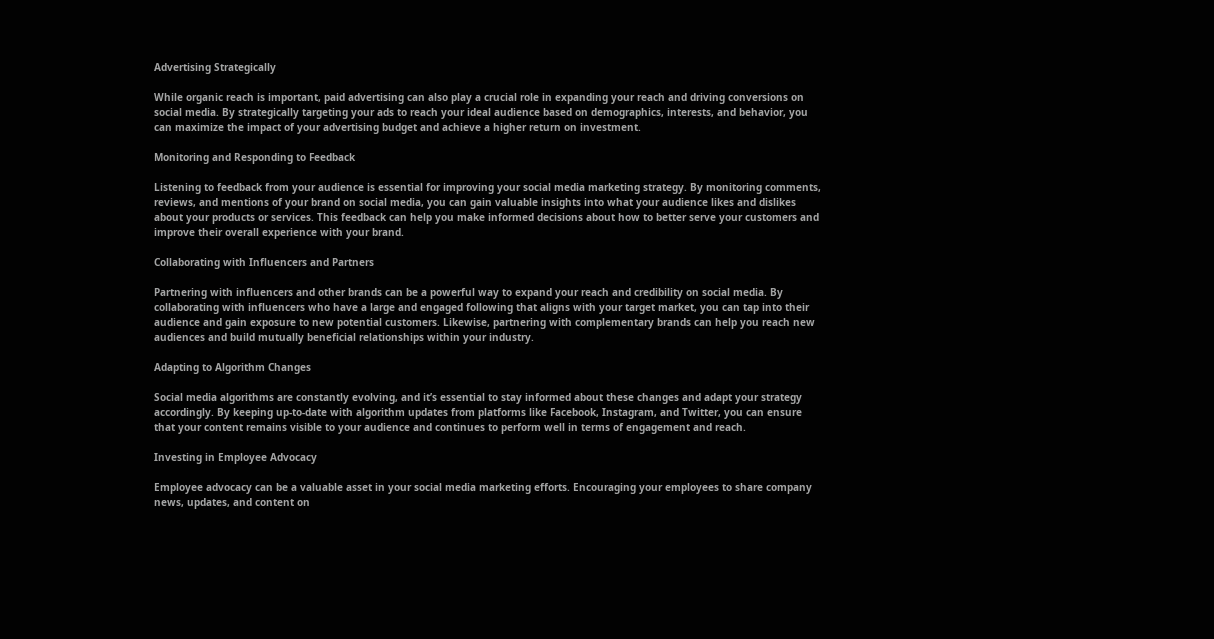Advertising Strategically

While organic reach is important, paid advertising can also play a crucial role in expanding your reach and driving conversions on social media. By strategically targeting your ads to reach your ideal audience based on demographics, interests, and behavior, you can maximize the impact of your advertising budget and achieve a higher return on investment.

Monitoring and Responding to Feedback

Listening to feedback from your audience is essential for improving your social media marketing strategy. By monitoring comments, reviews, and mentions of your brand on social media, you can gain valuable insights into what your audience likes and dislikes about your products or services. This feedback can help you make informed decisions about how to better serve your customers and improve their overall experience with your brand.

Collaborating with Influencers and Partners

Partnering with influencers and other brands can be a powerful way to expand your reach and credibility on social media. By collaborating with influencers who have a large and engaged following that aligns with your target market, you can tap into their audience and gain exposure to new potential customers. Likewise, partnering with complementary brands can help you reach new audiences and build mutually beneficial relationships within your industry.

Adapting to Algorithm Changes

Social media algorithms are constantly evolving, and it’s essential to stay informed about these changes and adapt your strategy accordingly. By keeping up-to-date with algorithm updates from platforms like Facebook, Instagram, and Twitter, you can ensure that your content remains visible to your audience and continues to perform well in terms of engagement and reach.

Investing in Employee Advocacy

Employee advocacy can be a valuable asset in your social media marketing efforts. Encouraging your employees to share company news, updates, and content on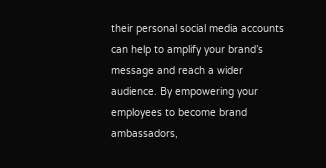their personal social media accounts can help to amplify your brand’s message and reach a wider audience. By empowering your employees to become brand ambassadors,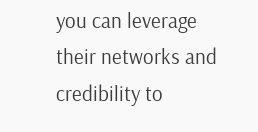you can leverage their networks and credibility to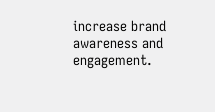increase brand awareness and engagement.